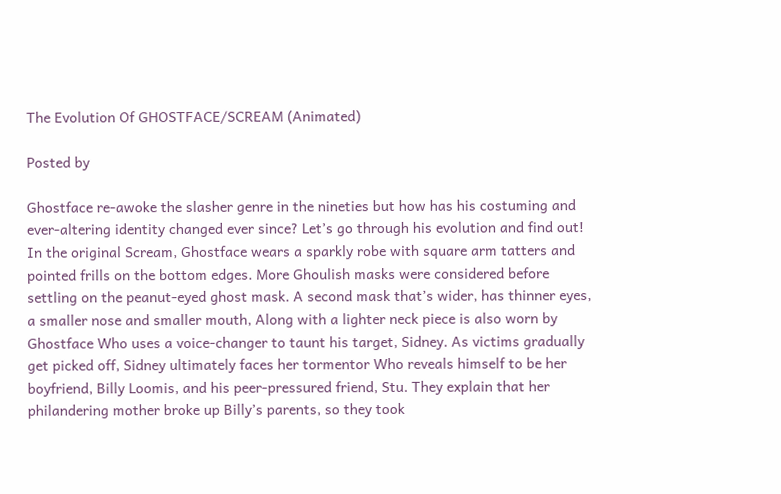The Evolution Of GHOSTFACE/SCREAM (Animated)

Posted by

Ghostface re-awoke the slasher genre in the nineties but how has his costuming and ever-altering identity changed ever since? Let’s go through his evolution and find out! In the original Scream, Ghostface wears a sparkly robe with square arm tatters and pointed frills on the bottom edges. More Ghoulish masks were considered before settling on the peanut-eyed ghost mask. A second mask that’s wider, has thinner eyes, a smaller nose and smaller mouth, Along with a lighter neck piece is also worn by Ghostface Who uses a voice-changer to taunt his target, Sidney. As victims gradually get picked off, Sidney ultimately faces her tormentor Who reveals himself to be her boyfriend, Billy Loomis, and his peer-pressured friend, Stu. They explain that her philandering mother broke up Billy’s parents, so they took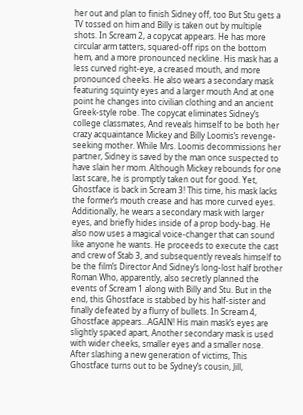her out and plan to finish Sidney off, too But Stu gets a TV tossed on him and Billy is taken out by multiple shots. In Scream 2, a copycat appears. He has more circular arm tatters, squared-off rips on the bottom hem, and a more pronounced neckline. His mask has a less curved right-eye, a creased mouth, and more pronounced cheeks. He also wears a secondary mask featuring squinty eyes and a larger mouth And at one point he changes into civilian clothing and an ancient Greek-style robe. The copycat eliminates Sidney’s college classmates, And reveals himself to be both her crazy acquaintance Mickey and Billy Loomis’s revenge-seeking mother. While Mrs. Loomis decommissions her partner, Sidney is saved by the man once suspected to have slain her mom. Although Mickey rebounds for one last scare, he is promptly taken out for good. Yet, Ghostface is back in Scream 3! This time, his mask lacks the former’s mouth crease and has more curved eyes. Additionally, he wears a secondary mask with larger eyes, and briefly hides inside of a prop body-bag. He also now uses a magical voice-changer that can sound like anyone he wants. He proceeds to execute the cast and crew of Stab 3, and subsequently reveals himself to be the film’s Director And Sidney’s long-lost half brother Roman Who, apparently, also secretly planned the events of Scream 1 along with Billy and Stu. But in the end, this Ghostface is stabbed by his half-sister and finally defeated by a flurry of bullets. In Scream 4, Ghostface appears…AGAIN! His main mask’s eyes are slightly spaced apart, Another secondary mask is used with wider cheeks, smaller eyes and a smaller nose. After slashing a new generation of victims, This Ghostface turns out to be Sydney’s cousin, Jill,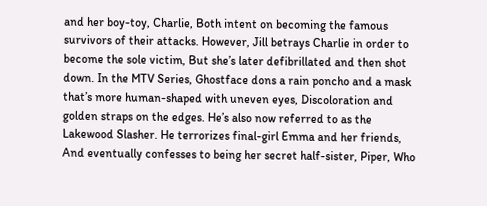and her boy-toy, Charlie, Both intent on becoming the famous survivors of their attacks. However, Jill betrays Charlie in order to become the sole victim, But she’s later defibrillated and then shot down. In the MTV Series, Ghostface dons a rain poncho and a mask that’s more human-shaped with uneven eyes, Discoloration and golden straps on the edges. He’s also now referred to as the Lakewood Slasher. He terrorizes final-girl Emma and her friends, And eventually confesses to being her secret half-sister, Piper, Who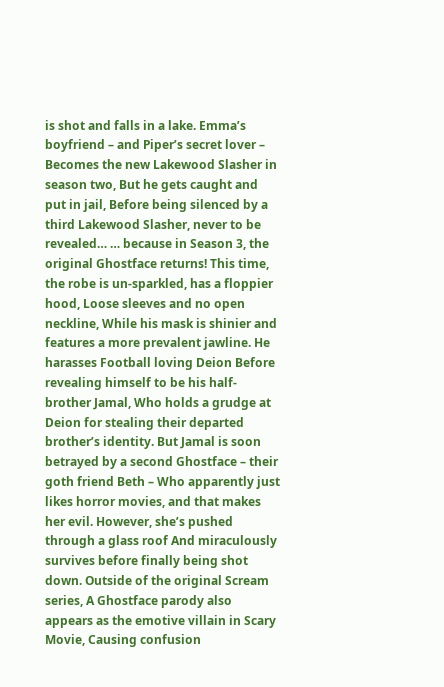is shot and falls in a lake. Emma’s boyfriend – and Piper’s secret lover – Becomes the new Lakewood Slasher in season two, But he gets caught and put in jail, Before being silenced by a third Lakewood Slasher, never to be revealed… … because in Season 3, the original Ghostface returns! This time, the robe is un-sparkled, has a floppier hood, Loose sleeves and no open neckline, While his mask is shinier and features a more prevalent jawline. He harasses Football loving Deion Before revealing himself to be his half-brother Jamal, Who holds a grudge at Deion for stealing their departed brother’s identity. But Jamal is soon betrayed by a second Ghostface – their goth friend Beth – Who apparently just likes horror movies, and that makes her evil. However, she’s pushed through a glass roof And miraculously survives before finally being shot down. Outside of the original Scream series, A Ghostface parody also appears as the emotive villain in Scary Movie, Causing confusion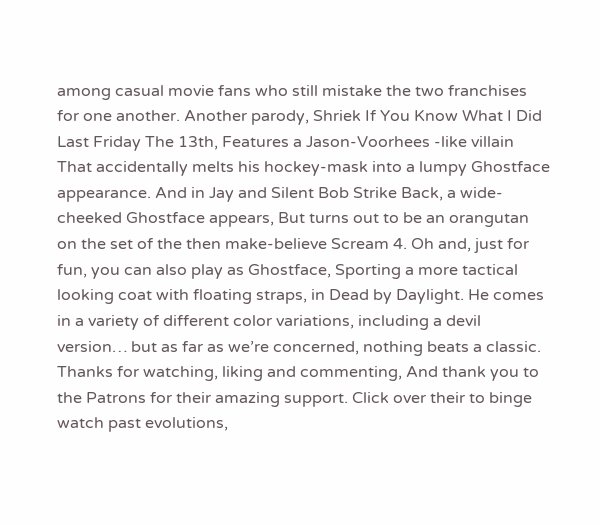among casual movie fans who still mistake the two franchises for one another. Another parody, Shriek If You Know What I Did Last Friday The 13th, Features a Jason-Voorhees -like villain That accidentally melts his hockey-mask into a lumpy Ghostface appearance. And in Jay and Silent Bob Strike Back, a wide-cheeked Ghostface appears, But turns out to be an orangutan on the set of the then make-believe Scream 4. Oh and, just for fun, you can also play as Ghostface, Sporting a more tactical looking coat with floating straps, in Dead by Daylight. He comes in a variety of different color variations, including a devil version… but as far as we’re concerned, nothing beats a classic. Thanks for watching, liking and commenting, And thank you to the Patrons for their amazing support. Click over their to binge watch past evolutions,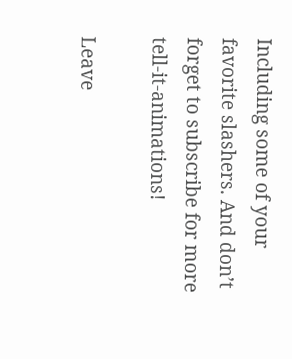Including some of your favorite slashers. And don’t forget to subscribe for more tell-it-animations!

Leave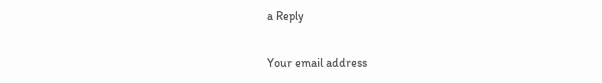a Reply

Your email address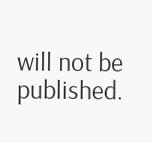will not be published.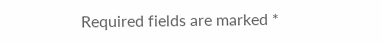Required fields are marked *